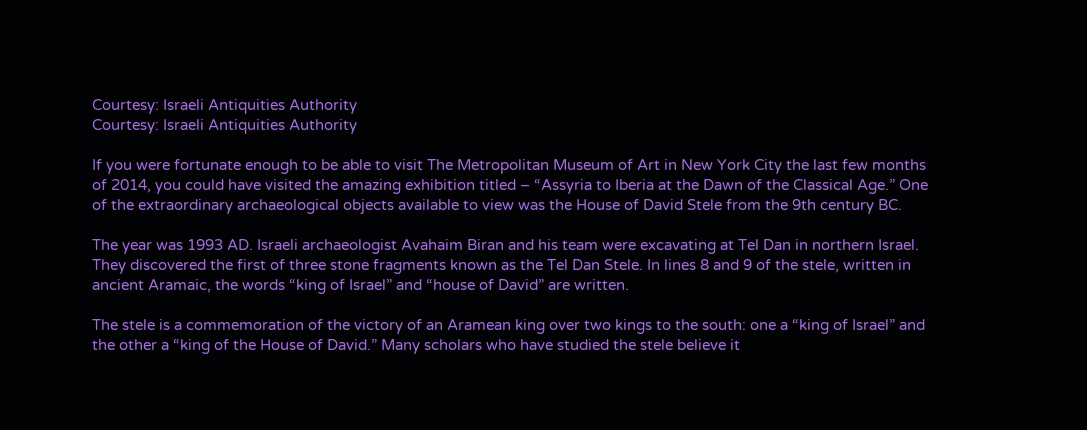Courtesy: Israeli Antiquities Authority
Courtesy: Israeli Antiquities Authority

If you were fortunate enough to be able to visit The Metropolitan Museum of Art in New York City the last few months of 2014, you could have visited the amazing exhibition titled – “Assyria to Iberia at the Dawn of the Classical Age.” One of the extraordinary archaeological objects available to view was the House of David Stele from the 9th century BC.

The year was 1993 AD. Israeli archaeologist Avahaim Biran and his team were excavating at Tel Dan in northern Israel. They discovered the first of three stone fragments known as the Tel Dan Stele. In lines 8 and 9 of the stele, written in ancient Aramaic, the words “king of Israel” and “house of David” are written.

The stele is a commemoration of the victory of an Aramean king over two kings to the south: one a “king of Israel” and the other a “king of the House of David.” Many scholars who have studied the stele believe it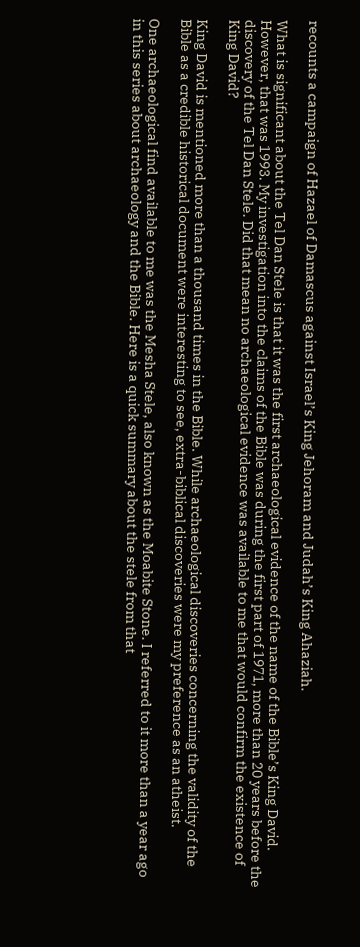recounts a campaign of Hazael of Damascus against Israel’s King Jehoram and Judah’s King Ahaziah.

What is significant about the Tel Dan Stele is that it was the first archaeological evidence of the name of the Bible’s King David. However, that was 1993. My investigation into the claims of the Bible was during the first part of 1971, more than 20 years before the discovery of the Tel Dan Stele. Did that mean no archaeological evidence was available to me that would confirm the existence of King David?

King David is mentioned more than a thousand times in the Bible. While archaeological discoveries concerning the validity of the Bible as a credible historical document were interesting to see, extra-biblical discoveries were my preference as an atheist.

One archaeological find available to me was the Mesha Stele, also known as the Moabite Stone. I referred to it more than a year ago in this series about archaeology and the Bible. Here is a quick summary about the stele from that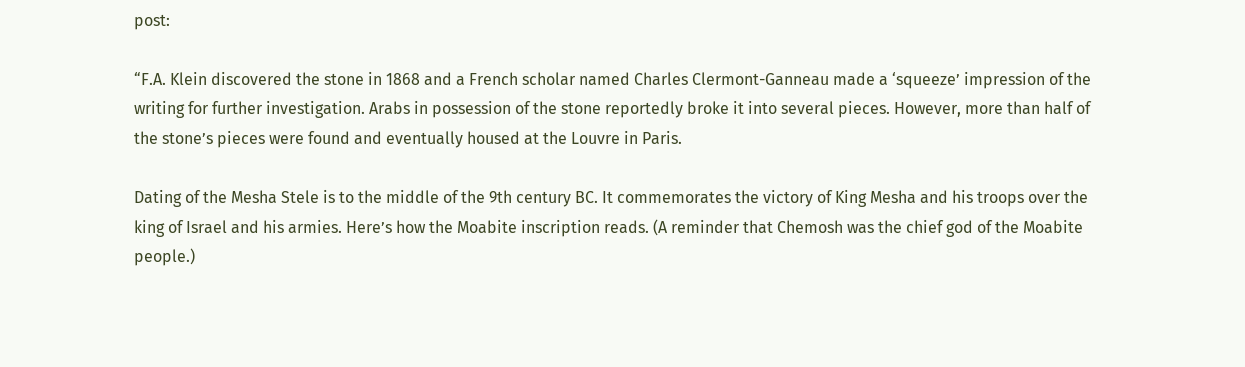post:

“F.A. Klein discovered the stone in 1868 and a French scholar named Charles Clermont-Ganneau made a ‘squeeze’ impression of the writing for further investigation. Arabs in possession of the stone reportedly broke it into several pieces. However, more than half of the stone’s pieces were found and eventually housed at the Louvre in Paris.

Dating of the Mesha Stele is to the middle of the 9th century BC. It commemorates the victory of King Mesha and his troops over the king of Israel and his armies. Here’s how the Moabite inscription reads. (A reminder that Chemosh was the chief god of the Moabite people.)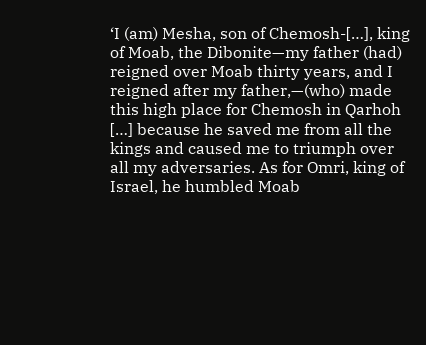‘I (am) Mesha, son of Chemosh-[…], king of Moab, the Dibonite—my father (had) reigned over Moab thirty years, and I reigned after my father,—(who) made this high place for Chemosh in Qarhoh […] because he saved me from all the kings and caused me to triumph over all my adversaries. As for Omri, king of Israel, he humbled Moab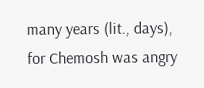many years (lit., days), for Chemosh was angry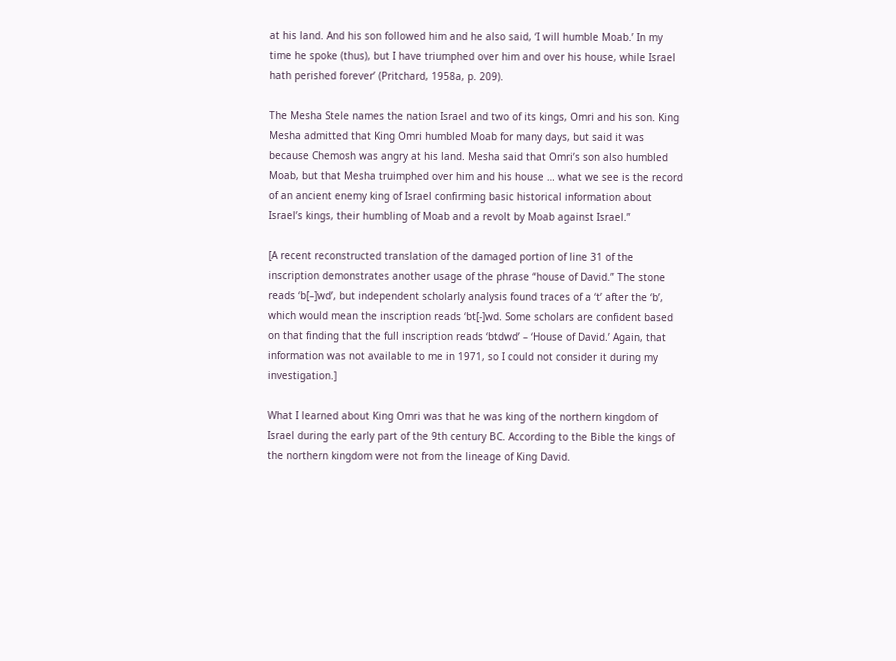at his land. And his son followed him and he also said, ‘I will humble Moab.’ In my time he spoke (thus), but I have triumphed over him and over his house, while Israel hath perished forever’ (Pritchard, 1958a, p. 209).

The Mesha Stele names the nation Israel and two of its kings, Omri and his son. King Mesha admitted that King Omri humbled Moab for many days, but said it was because Chemosh was angry at his land. Mesha said that Omri’s son also humbled Moab, but that Mesha truimphed over him and his house … what we see is the record of an ancient enemy king of Israel confirming basic historical information about Israel’s kings, their humbling of Moab and a revolt by Moab against Israel.”

[A recent reconstructed translation of the damaged portion of line 31 of the inscription demonstrates another usage of the phrase “house of David.” The stone reads ‘b[–]wd’, but independent scholarly analysis found traces of a ‘t’ after the ‘b’, which would mean the inscription reads ‘bt[-]wd. Some scholars are confident based on that finding that the full inscription reads ‘btdwd’ – ‘House of David.’ Again, that information was not available to me in 1971, so I could not consider it during my investigation.]

What I learned about King Omri was that he was king of the northern kingdom of Israel during the early part of the 9th century BC. According to the Bible the kings of the northern kingdom were not from the lineage of King David.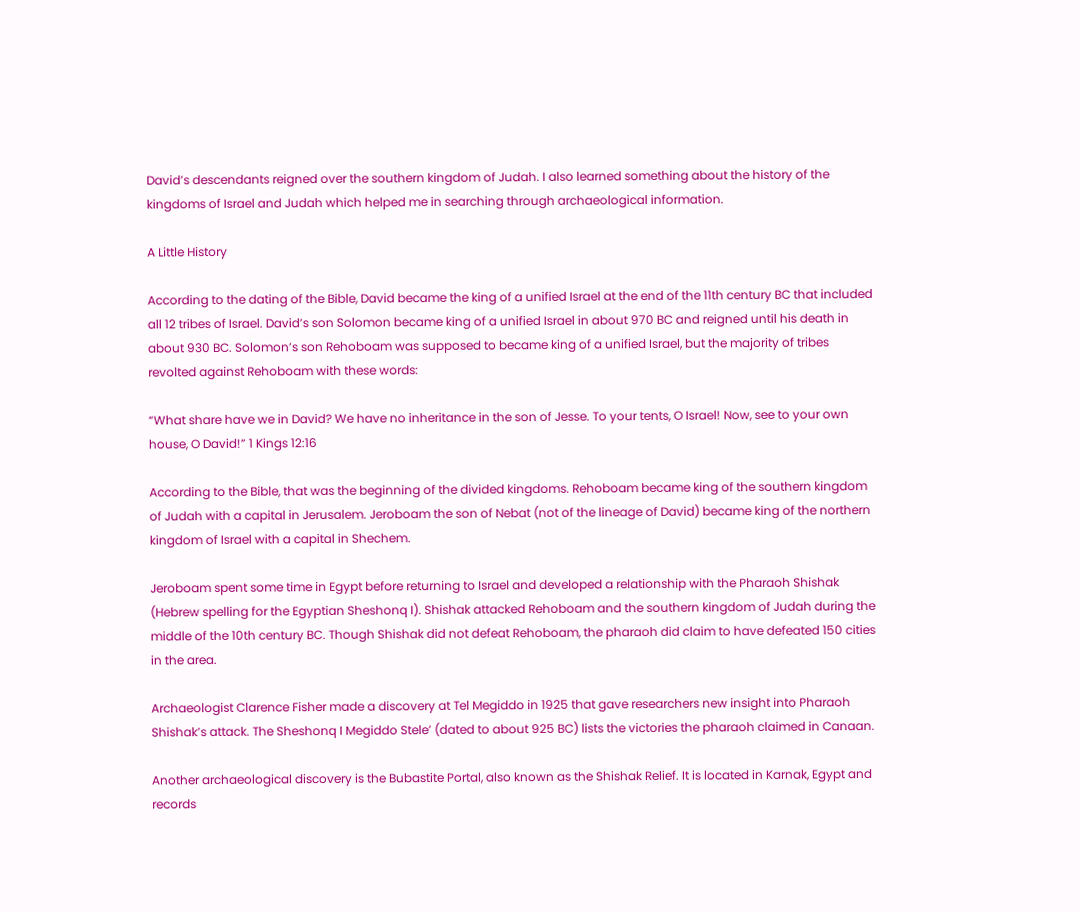David’s descendants reigned over the southern kingdom of Judah. I also learned something about the history of the kingdoms of Israel and Judah which helped me in searching through archaeological information.

A Little History

According to the dating of the Bible, David became the king of a unified Israel at the end of the 11th century BC that included all 12 tribes of Israel. David’s son Solomon became king of a unified Israel in about 970 BC and reigned until his death in about 930 BC. Solomon’s son Rehoboam was supposed to became king of a unified Israel, but the majority of tribes revolted against Rehoboam with these words:

“What share have we in David? We have no inheritance in the son of Jesse. To your tents, O Israel! Now, see to your own house, O David!” 1 Kings 12:16

According to the Bible, that was the beginning of the divided kingdoms. Rehoboam became king of the southern kingdom of Judah with a capital in Jerusalem. Jeroboam the son of Nebat (not of the lineage of David) became king of the northern kingdom of Israel with a capital in Shechem.

Jeroboam spent some time in Egypt before returning to Israel and developed a relationship with the Pharaoh Shishak (Hebrew spelling for the Egyptian Sheshonq I). Shishak attacked Rehoboam and the southern kingdom of Judah during the middle of the 10th century BC. Though Shishak did not defeat Rehoboam, the pharaoh did claim to have defeated 150 cities in the area.

Archaeologist Clarence Fisher made a discovery at Tel Megiddo in 1925 that gave researchers new insight into Pharaoh Shishak’s attack. The Sheshonq I Megiddo Stele’ (dated to about 925 BC) lists the victories the pharaoh claimed in Canaan.

Another archaeological discovery is the Bubastite Portal, also known as the Shishak Relief. It is located in Karnak, Egypt and records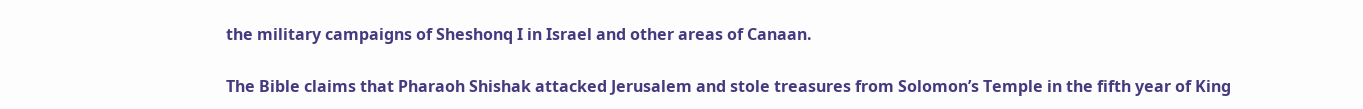the military campaigns of Sheshonq I in Israel and other areas of Canaan.

The Bible claims that Pharaoh Shishak attacked Jerusalem and stole treasures from Solomon’s Temple in the fifth year of King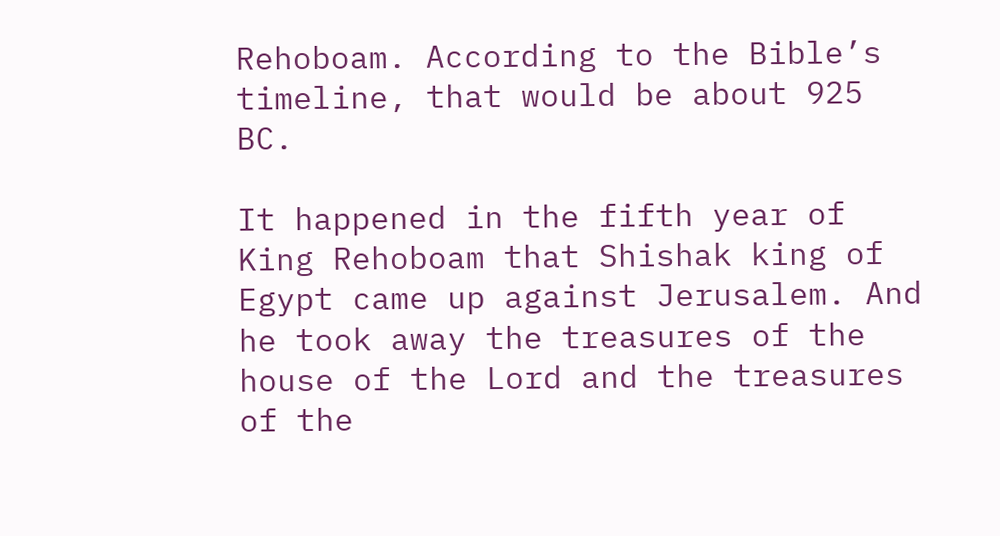Rehoboam. According to the Bible’s timeline, that would be about 925 BC.

It happened in the fifth year of King Rehoboam that Shishak king of Egypt came up against Jerusalem. And he took away the treasures of the house of the Lord and the treasures of the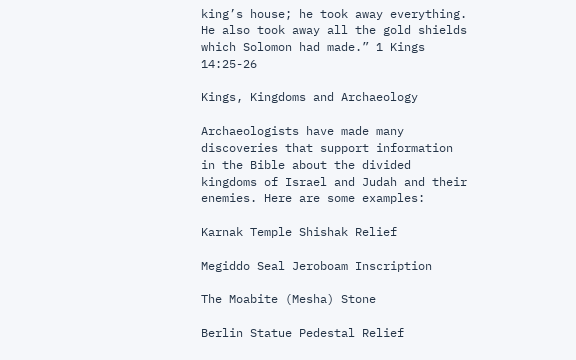king’s house; he took away everything. He also took away all the gold shields which Solomon had made.” 1 Kings 14:25-26

Kings, Kingdoms and Archaeology

Archaeologists have made many discoveries that support information in the Bible about the divided kingdoms of Israel and Judah and their enemies. Here are some examples:

Karnak Temple Shishak Relief

Megiddo Seal Jeroboam Inscription

The Moabite (Mesha) Stone

Berlin Statue Pedestal Relief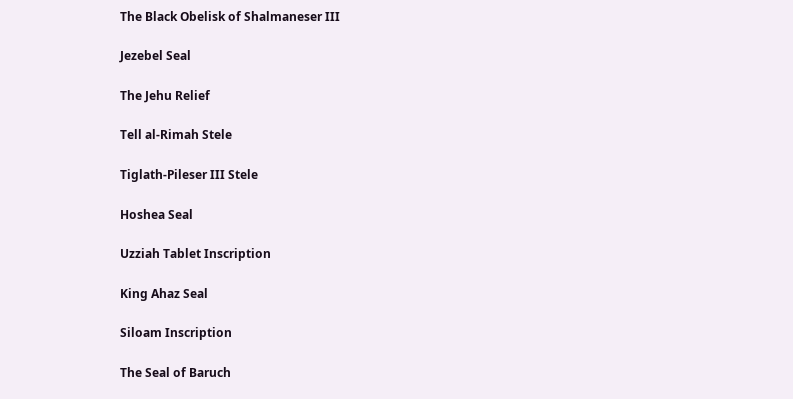The Black Obelisk of Shalmaneser III

Jezebel Seal

The Jehu Relief

Tell al-Rimah Stele

Tiglath-Pileser III Stele

Hoshea Seal

Uzziah Tablet Inscription

King Ahaz Seal

Siloam Inscription

The Seal of Baruch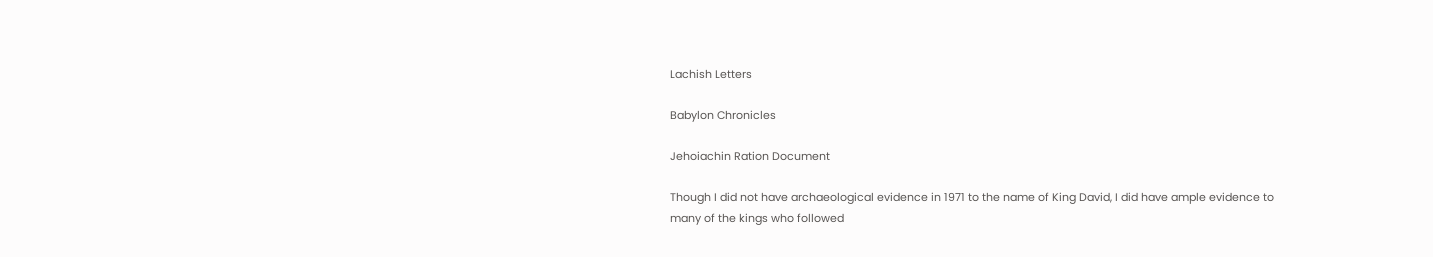Lachish Letters

Babylon Chronicles

Jehoiachin Ration Document

Though I did not have archaeological evidence in 1971 to the name of King David, I did have ample evidence to many of the kings who followed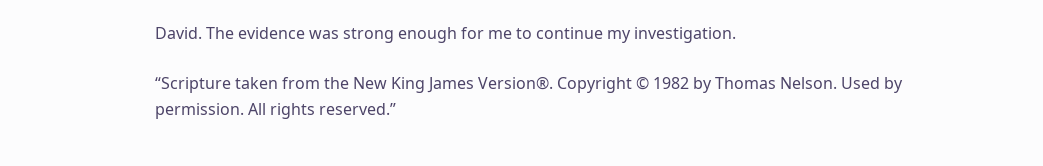David. The evidence was strong enough for me to continue my investigation.

“Scripture taken from the New King James Version®. Copyright © 1982 by Thomas Nelson. Used by permission. All rights reserved.”